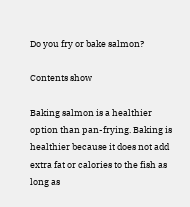Do you fry or bake salmon?

Contents show

Baking salmon is a healthier option than pan-frying. Baking is healthier because it does not add extra fat or calories to the fish as long as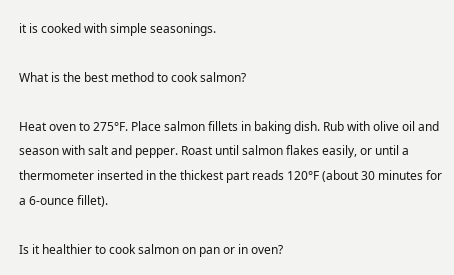it is cooked with simple seasonings.

What is the best method to cook salmon?

Heat oven to 275°F. Place salmon fillets in baking dish. Rub with olive oil and season with salt and pepper. Roast until salmon flakes easily, or until a thermometer inserted in the thickest part reads 120°F (about 30 minutes for a 6-ounce fillet).

Is it healthier to cook salmon on pan or in oven?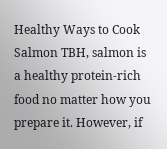Healthy Ways to Cook Salmon TBH, salmon is a healthy protein-rich food no matter how you prepare it. However, if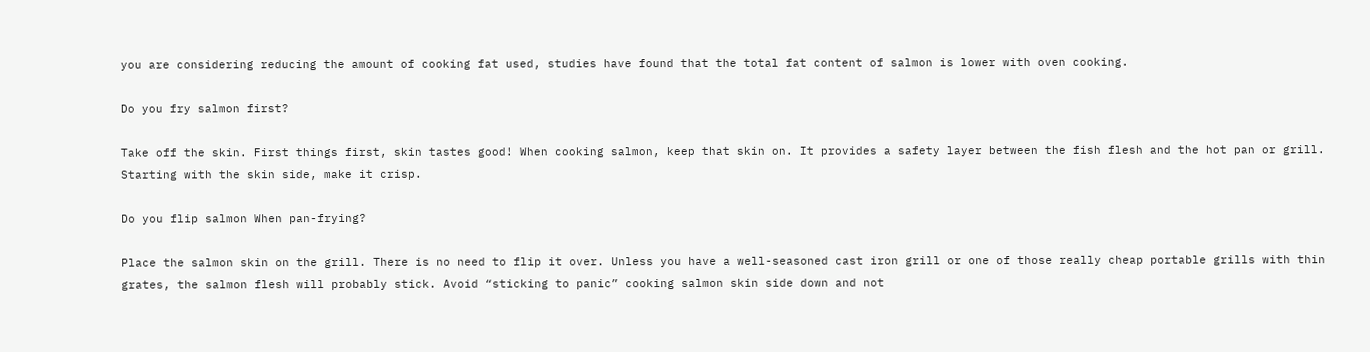you are considering reducing the amount of cooking fat used, studies have found that the total fat content of salmon is lower with oven cooking.

Do you fry salmon first?

Take off the skin. First things first, skin tastes good! When cooking salmon, keep that skin on. It provides a safety layer between the fish flesh and the hot pan or grill. Starting with the skin side, make it crisp.

Do you flip salmon When pan-frying?

Place the salmon skin on the grill. There is no need to flip it over. Unless you have a well-seasoned cast iron grill or one of those really cheap portable grills with thin grates, the salmon flesh will probably stick. Avoid “sticking to panic” cooking salmon skin side down and not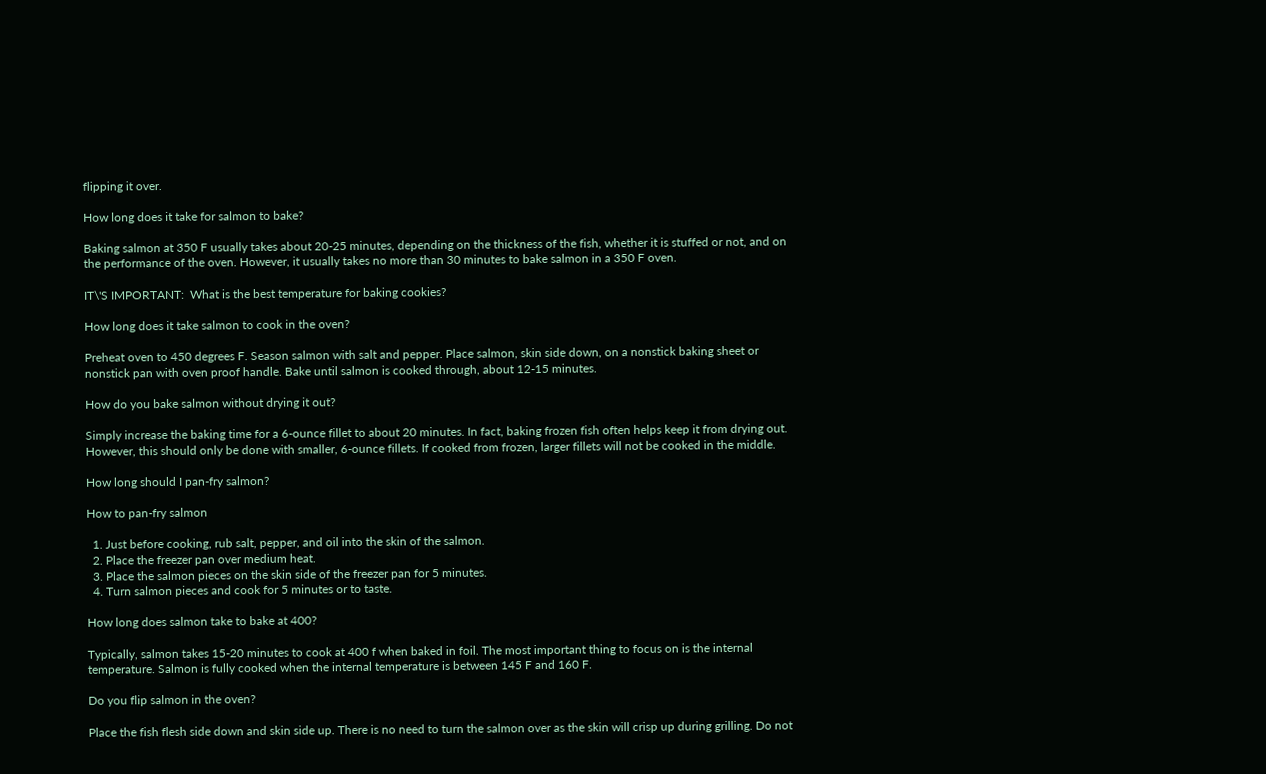flipping it over.

How long does it take for salmon to bake?

Baking salmon at 350 F usually takes about 20-25 minutes, depending on the thickness of the fish, whether it is stuffed or not, and on the performance of the oven. However, it usually takes no more than 30 minutes to bake salmon in a 350 F oven.

IT\'S IMPORTANT:  What is the best temperature for baking cookies?

How long does it take salmon to cook in the oven?

Preheat oven to 450 degrees F. Season salmon with salt and pepper. Place salmon, skin side down, on a nonstick baking sheet or nonstick pan with oven proof handle. Bake until salmon is cooked through, about 12-15 minutes.

How do you bake salmon without drying it out?

Simply increase the baking time for a 6-ounce fillet to about 20 minutes. In fact, baking frozen fish often helps keep it from drying out. However, this should only be done with smaller, 6-ounce fillets. If cooked from frozen, larger fillets will not be cooked in the middle.

How long should I pan-fry salmon?

How to pan-fry salmon

  1. Just before cooking, rub salt, pepper, and oil into the skin of the salmon.
  2. Place the freezer pan over medium heat.
  3. Place the salmon pieces on the skin side of the freezer pan for 5 minutes.
  4. Turn salmon pieces and cook for 5 minutes or to taste.

How long does salmon take to bake at 400?

Typically, salmon takes 15-20 minutes to cook at 400 f when baked in foil. The most important thing to focus on is the internal temperature. Salmon is fully cooked when the internal temperature is between 145 F and 160 F.

Do you flip salmon in the oven?

Place the fish flesh side down and skin side up. There is no need to turn the salmon over as the skin will crisp up during grilling. Do not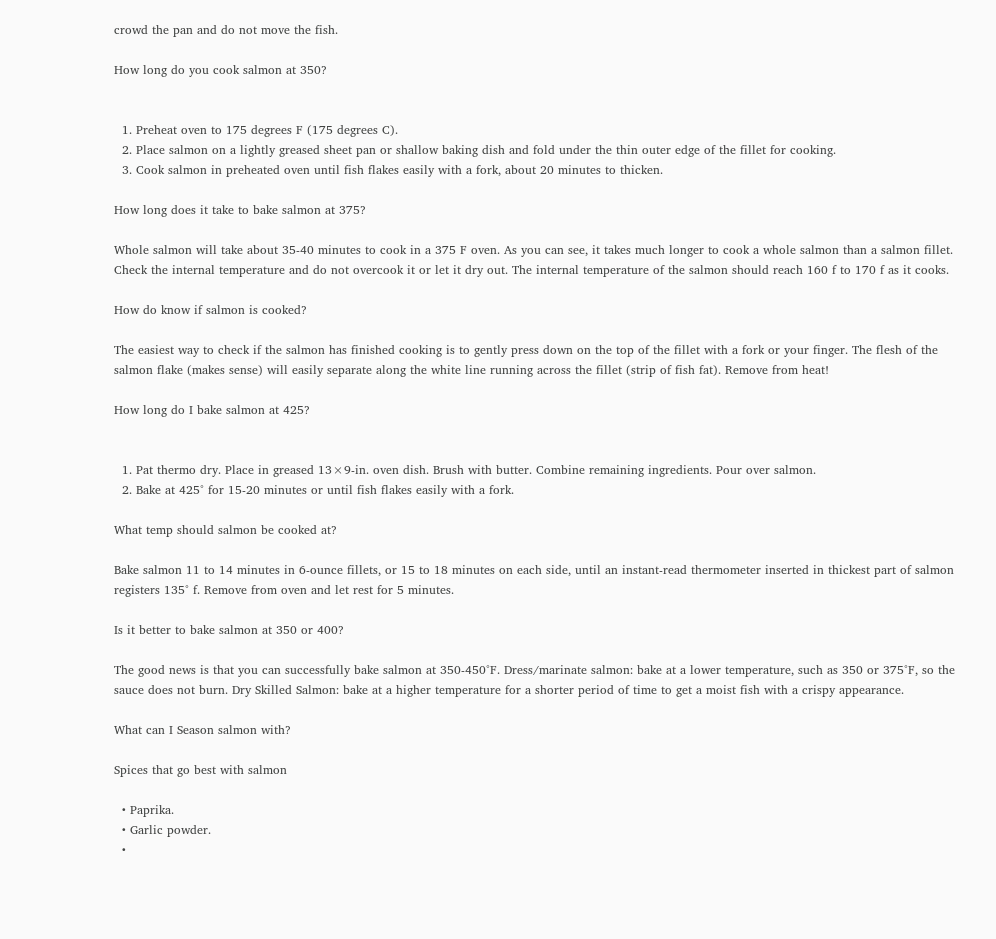crowd the pan and do not move the fish.

How long do you cook salmon at 350?


  1. Preheat oven to 175 degrees F (175 degrees C).
  2. Place salmon on a lightly greased sheet pan or shallow baking dish and fold under the thin outer edge of the fillet for cooking.
  3. Cook salmon in preheated oven until fish flakes easily with a fork, about 20 minutes to thicken.

How long does it take to bake salmon at 375?

Whole salmon will take about 35-40 minutes to cook in a 375 F oven. As you can see, it takes much longer to cook a whole salmon than a salmon fillet. Check the internal temperature and do not overcook it or let it dry out. The internal temperature of the salmon should reach 160 f to 170 f as it cooks.

How do know if salmon is cooked?

The easiest way to check if the salmon has finished cooking is to gently press down on the top of the fillet with a fork or your finger. The flesh of the salmon flake (makes sense) will easily separate along the white line running across the fillet (strip of fish fat). Remove from heat!

How long do I bake salmon at 425?


  1. Pat thermo dry. Place in greased 13×9-in. oven dish. Brush with butter. Combine remaining ingredients. Pour over salmon.
  2. Bake at 425° for 15-20 minutes or until fish flakes easily with a fork.

What temp should salmon be cooked at?

Bake salmon 11 to 14 minutes in 6-ounce fillets, or 15 to 18 minutes on each side, until an instant-read thermometer inserted in thickest part of salmon registers 135° f. Remove from oven and let rest for 5 minutes.

Is it better to bake salmon at 350 or 400?

The good news is that you can successfully bake salmon at 350-450°F. Dress/marinate salmon: bake at a lower temperature, such as 350 or 375°F, so the sauce does not burn. Dry Skilled Salmon: bake at a higher temperature for a shorter period of time to get a moist fish with a crispy appearance.

What can I Season salmon with?

Spices that go best with salmon

  • Paprika.
  • Garlic powder.
  •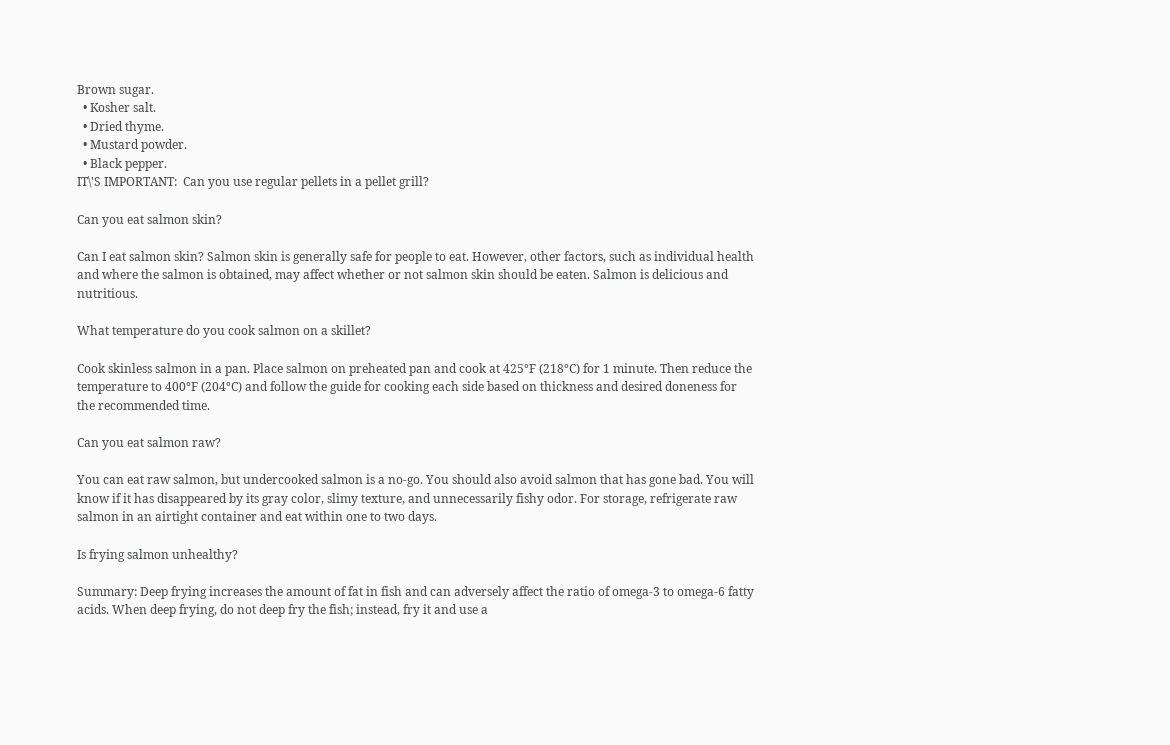Brown sugar.
  • Kosher salt.
  • Dried thyme.
  • Mustard powder.
  • Black pepper.
IT\'S IMPORTANT:  Can you use regular pellets in a pellet grill?

Can you eat salmon skin?

Can I eat salmon skin? Salmon skin is generally safe for people to eat. However, other factors, such as individual health and where the salmon is obtained, may affect whether or not salmon skin should be eaten. Salmon is delicious and nutritious.

What temperature do you cook salmon on a skillet?

Cook skinless salmon in a pan. Place salmon on preheated pan and cook at 425°F (218°C) for 1 minute. Then reduce the temperature to 400°F (204°C) and follow the guide for cooking each side based on thickness and desired doneness for the recommended time.

Can you eat salmon raw?

You can eat raw salmon, but undercooked salmon is a no-go. You should also avoid salmon that has gone bad. You will know if it has disappeared by its gray color, slimy texture, and unnecessarily fishy odor. For storage, refrigerate raw salmon in an airtight container and eat within one to two days.

Is frying salmon unhealthy?

Summary: Deep frying increases the amount of fat in fish and can adversely affect the ratio of omega-3 to omega-6 fatty acids. When deep frying, do not deep fry the fish; instead, fry it and use a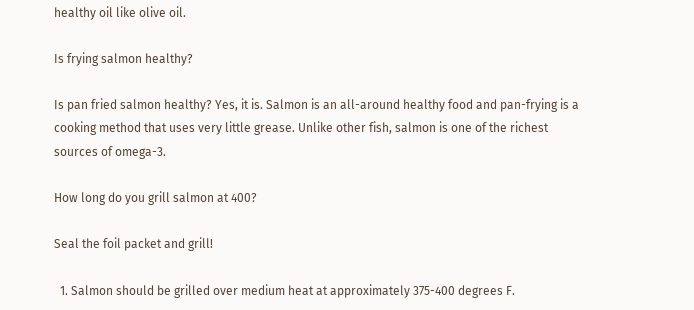healthy oil like olive oil.

Is frying salmon healthy?

Is pan fried salmon healthy? Yes, it is. Salmon is an all-around healthy food and pan-frying is a cooking method that uses very little grease. Unlike other fish, salmon is one of the richest sources of omega-3.

How long do you grill salmon at 400?

Seal the foil packet and grill!

  1. Salmon should be grilled over medium heat at approximately 375-400 degrees F.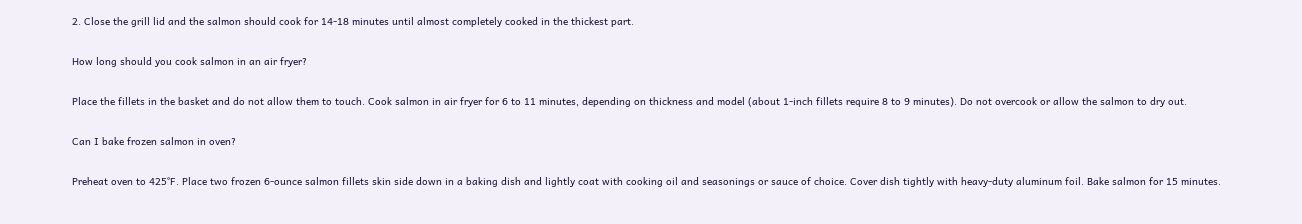2. Close the grill lid and the salmon should cook for 14-18 minutes until almost completely cooked in the thickest part.

How long should you cook salmon in an air fryer?

Place the fillets in the basket and do not allow them to touch. Cook salmon in air fryer for 6 to 11 minutes, depending on thickness and model (about 1-inch fillets require 8 to 9 minutes). Do not overcook or allow the salmon to dry out.

Can I bake frozen salmon in oven?

Preheat oven to 425°F. Place two frozen 6-ounce salmon fillets skin side down in a baking dish and lightly coat with cooking oil and seasonings or sauce of choice. Cover dish tightly with heavy-duty aluminum foil. Bake salmon for 15 minutes.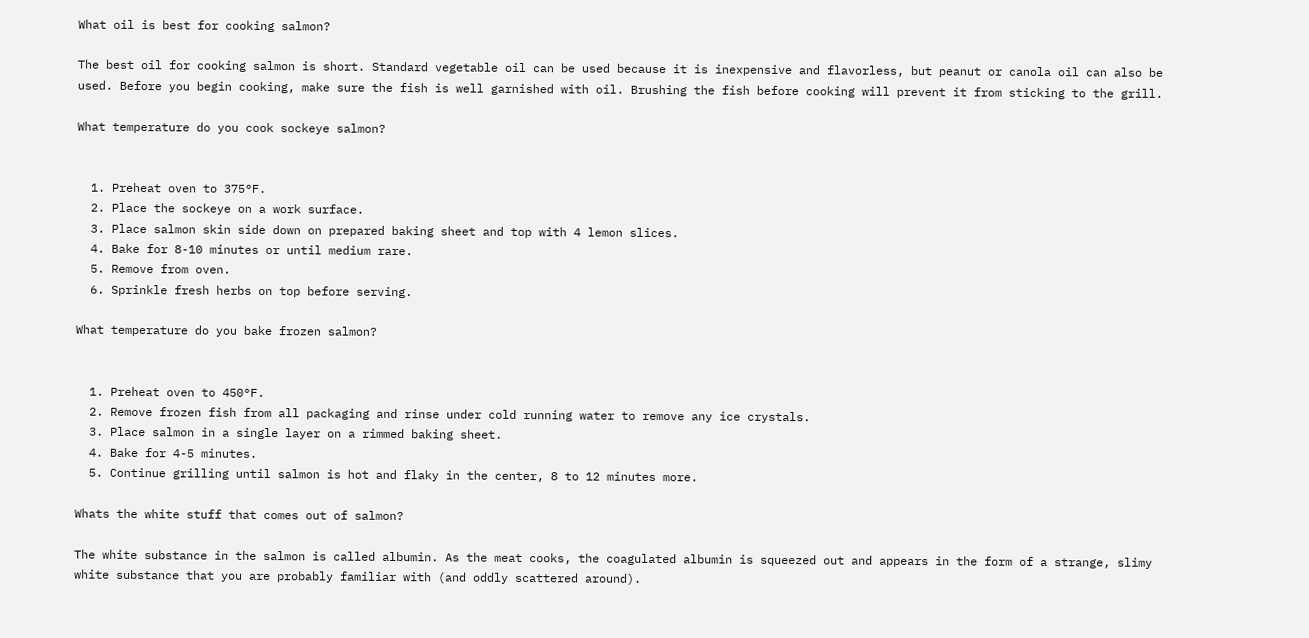What oil is best for cooking salmon?

The best oil for cooking salmon is short. Standard vegetable oil can be used because it is inexpensive and flavorless, but peanut or canola oil can also be used. Before you begin cooking, make sure the fish is well garnished with oil. Brushing the fish before cooking will prevent it from sticking to the grill.

What temperature do you cook sockeye salmon?


  1. Preheat oven to 375°F.
  2. Place the sockeye on a work surface.
  3. Place salmon skin side down on prepared baking sheet and top with 4 lemon slices.
  4. Bake for 8-10 minutes or until medium rare.
  5. Remove from oven.
  6. Sprinkle fresh herbs on top before serving.

What temperature do you bake frozen salmon?


  1. Preheat oven to 450°F.
  2. Remove frozen fish from all packaging and rinse under cold running water to remove any ice crystals.
  3. Place salmon in a single layer on a rimmed baking sheet.
  4. Bake for 4-5 minutes.
  5. Continue grilling until salmon is hot and flaky in the center, 8 to 12 minutes more.

Whats the white stuff that comes out of salmon?

The white substance in the salmon is called albumin. As the meat cooks, the coagulated albumin is squeezed out and appears in the form of a strange, slimy white substance that you are probably familiar with (and oddly scattered around).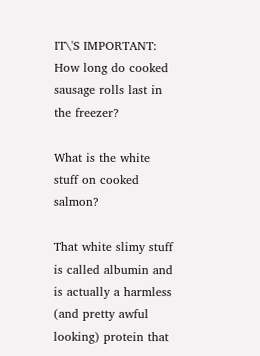IT\'S IMPORTANT:  How long do cooked sausage rolls last in the freezer?

What is the white stuff on cooked salmon?

That white slimy stuff is called albumin and is actually a harmless (and pretty awful looking) protein that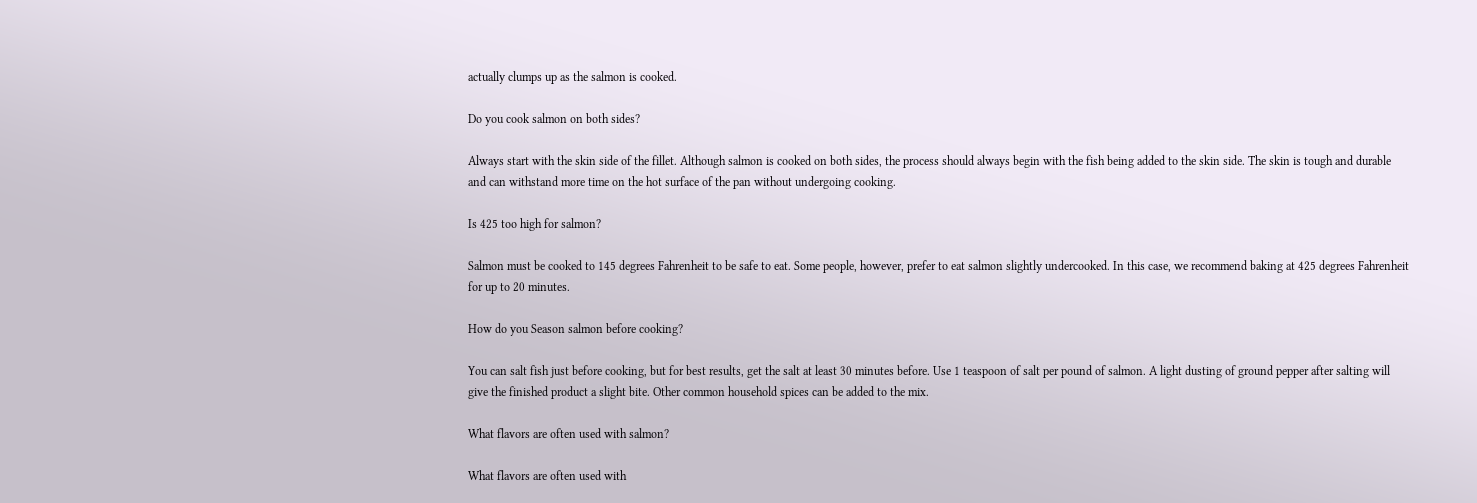actually clumps up as the salmon is cooked.

Do you cook salmon on both sides?

Always start with the skin side of the fillet. Although salmon is cooked on both sides, the process should always begin with the fish being added to the skin side. The skin is tough and durable and can withstand more time on the hot surface of the pan without undergoing cooking.

Is 425 too high for salmon?

Salmon must be cooked to 145 degrees Fahrenheit to be safe to eat. Some people, however, prefer to eat salmon slightly undercooked. In this case, we recommend baking at 425 degrees Fahrenheit for up to 20 minutes.

How do you Season salmon before cooking?

You can salt fish just before cooking, but for best results, get the salt at least 30 minutes before. Use 1 teaspoon of salt per pound of salmon. A light dusting of ground pepper after salting will give the finished product a slight bite. Other common household spices can be added to the mix.

What flavors are often used with salmon?

What flavors are often used with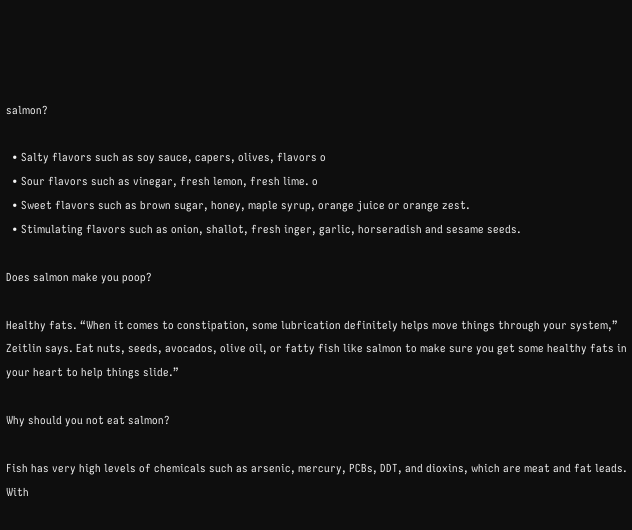salmon?

  • Salty flavors such as soy sauce, capers, olives, flavors o
  • Sour flavors such as vinegar, fresh lemon, fresh lime. o
  • Sweet flavors such as brown sugar, honey, maple syrup, orange juice or orange zest.
  • Stimulating flavors such as onion, shallot, fresh inger, garlic, horseradish and sesame seeds.

Does salmon make you poop?

Healthy fats. “When it comes to constipation, some lubrication definitely helps move things through your system,” Zeitlin says. Eat nuts, seeds, avocados, olive oil, or fatty fish like salmon to make sure you get some healthy fats in your heart to help things slide.”

Why should you not eat salmon?

Fish has very high levels of chemicals such as arsenic, mercury, PCBs, DDT, and dioxins, which are meat and fat leads. With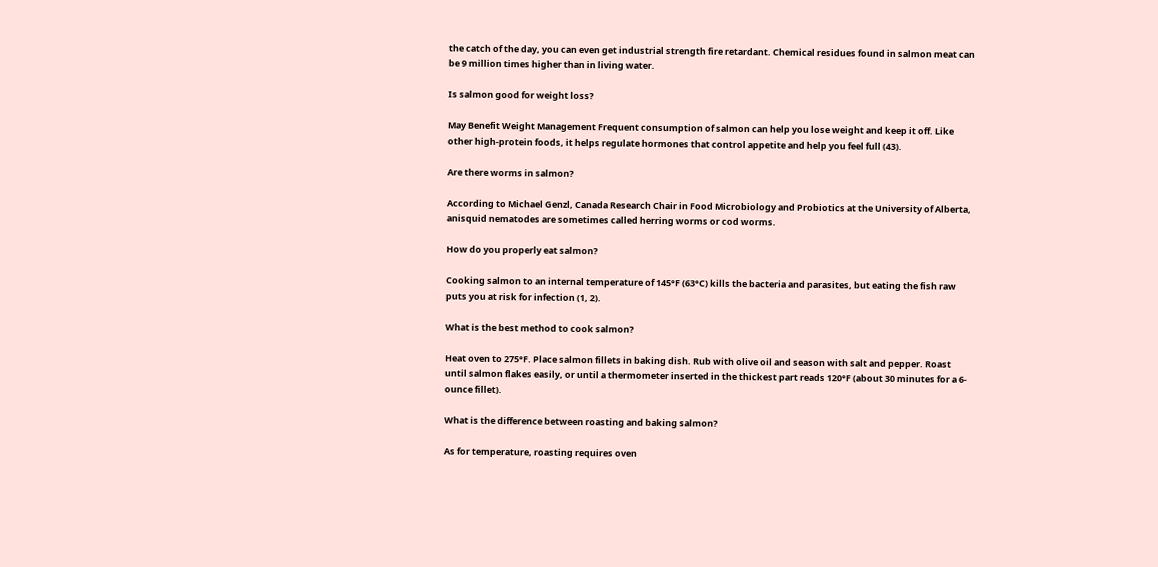the catch of the day, you can even get industrial strength fire retardant. Chemical residues found in salmon meat can be 9 million times higher than in living water.

Is salmon good for weight loss?

May Benefit Weight Management Frequent consumption of salmon can help you lose weight and keep it off. Like other high-protein foods, it helps regulate hormones that control appetite and help you feel full (43).

Are there worms in salmon?

According to Michael Genzl, Canada Research Chair in Food Microbiology and Probiotics at the University of Alberta, anisquid nematodes are sometimes called herring worms or cod worms.

How do you properly eat salmon?

Cooking salmon to an internal temperature of 145°F (63°C) kills the bacteria and parasites, but eating the fish raw puts you at risk for infection (1, 2).

What is the best method to cook salmon?

Heat oven to 275°F. Place salmon fillets in baking dish. Rub with olive oil and season with salt and pepper. Roast until salmon flakes easily, or until a thermometer inserted in the thickest part reads 120°F (about 30 minutes for a 6-ounce fillet).

What is the difference between roasting and baking salmon?

As for temperature, roasting requires oven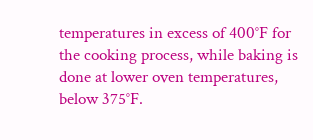temperatures in excess of 400°F for the cooking process, while baking is done at lower oven temperatures, below 375°F.